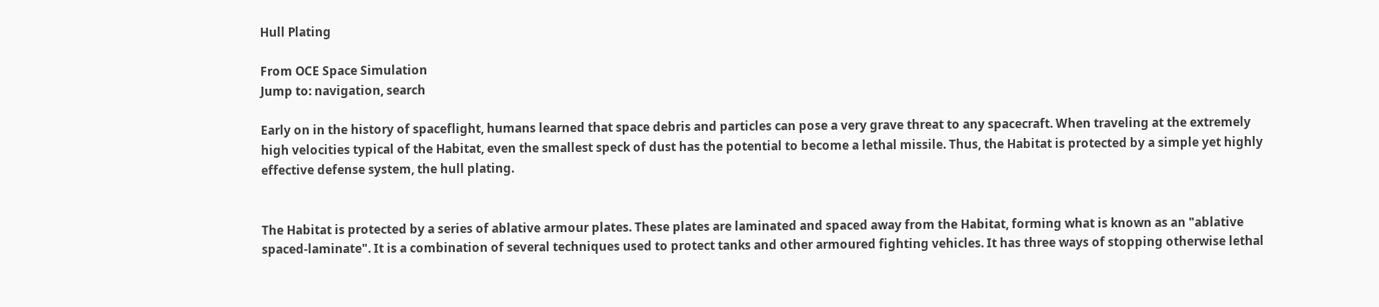Hull Plating

From OCE Space Simulation
Jump to: navigation, search

Early on in the history of spaceflight, humans learned that space debris and particles can pose a very grave threat to any spacecraft. When traveling at the extremely high velocities typical of the Habitat, even the smallest speck of dust has the potential to become a lethal missile. Thus, the Habitat is protected by a simple yet highly effective defense system, the hull plating.


The Habitat is protected by a series of ablative armour plates. These plates are laminated and spaced away from the Habitat, forming what is known as an "ablative spaced-laminate". It is a combination of several techniques used to protect tanks and other armoured fighting vehicles. It has three ways of stopping otherwise lethal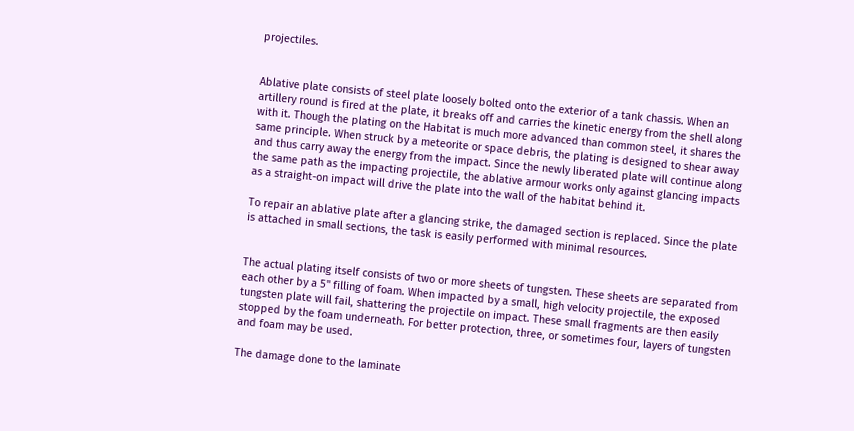projectiles.


Ablative plate consists of steel plate loosely bolted onto the exterior of a tank chassis. When an artillery round is fired at the plate, it breaks off and carries the kinetic energy from the shell along with it. Though the plating on the Habitat is much more advanced than common steel, it shares the same principle. When struck by a meteorite or space debris, the plating is designed to shear away and thus carry away the energy from the impact. Since the newly liberated plate will continue along the same path as the impacting projectile, the ablative armour works only against glancing impacts as a straight-on impact will drive the plate into the wall of the habitat behind it.

To repair an ablative plate after a glancing strike, the damaged section is replaced. Since the plate is attached in small sections, the task is easily performed with minimal resources.


The actual plating itself consists of two or more sheets of tungsten. These sheets are separated from each other by a 5" filling of foam. When impacted by a small, high velocity projectile, the exposed tungsten plate will fail, shattering the projectile on impact. These small fragments are then easily stopped by the foam underneath. For better protection, three, or sometimes four, layers of tungsten and foam may be used.

The damage done to the laminate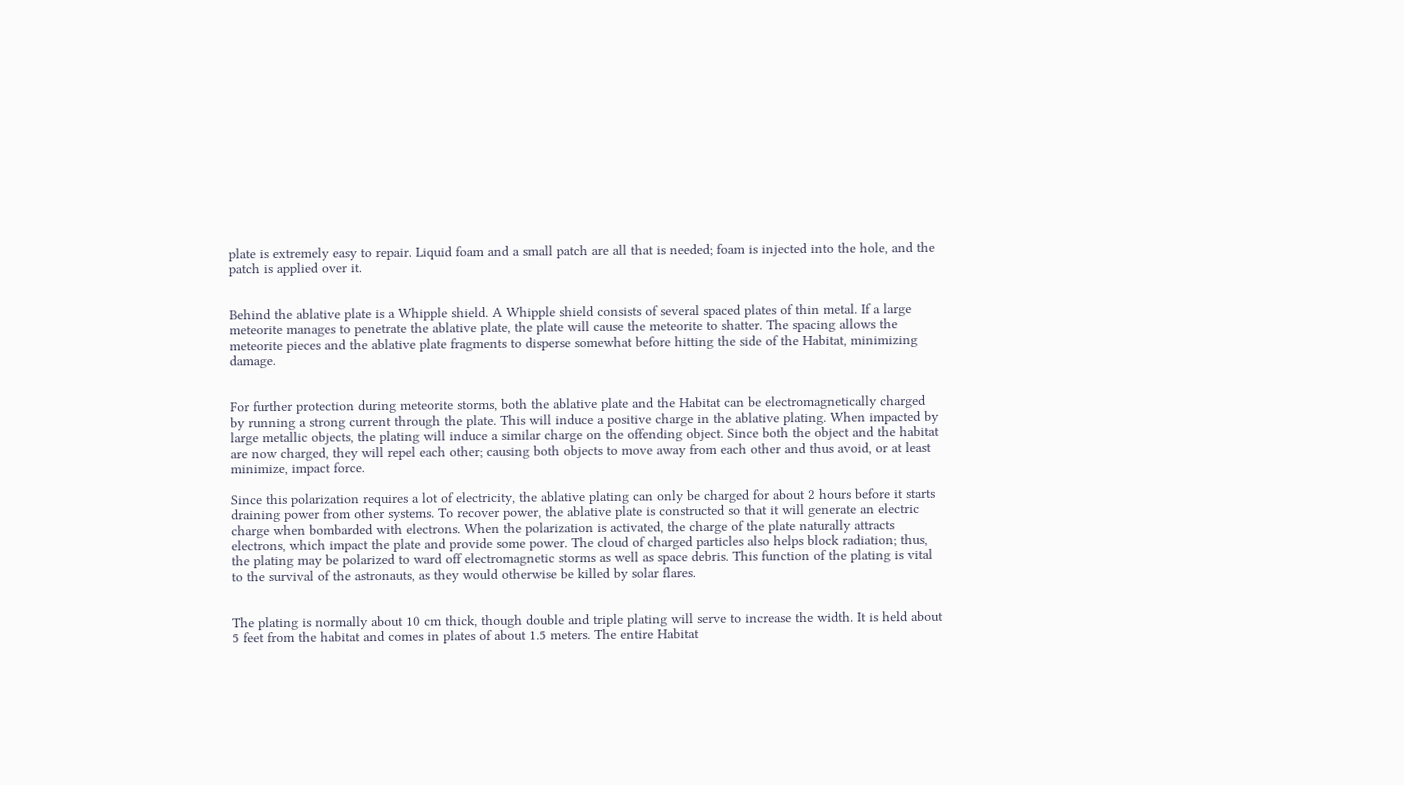plate is extremely easy to repair. Liquid foam and a small patch are all that is needed; foam is injected into the hole, and the patch is applied over it.


Behind the ablative plate is a Whipple shield. A Whipple shield consists of several spaced plates of thin metal. If a large meteorite manages to penetrate the ablative plate, the plate will cause the meteorite to shatter. The spacing allows the meteorite pieces and the ablative plate fragments to disperse somewhat before hitting the side of the Habitat, minimizing damage.


For further protection during meteorite storms, both the ablative plate and the Habitat can be electromagnetically charged by running a strong current through the plate. This will induce a positive charge in the ablative plating. When impacted by large metallic objects, the plating will induce a similar charge on the offending object. Since both the object and the habitat are now charged, they will repel each other; causing both objects to move away from each other and thus avoid, or at least minimize, impact force.

Since this polarization requires a lot of electricity, the ablative plating can only be charged for about 2 hours before it starts draining power from other systems. To recover power, the ablative plate is constructed so that it will generate an electric charge when bombarded with electrons. When the polarization is activated, the charge of the plate naturally attracts electrons, which impact the plate and provide some power. The cloud of charged particles also helps block radiation; thus, the plating may be polarized to ward off electromagnetic storms as well as space debris. This function of the plating is vital to the survival of the astronauts, as they would otherwise be killed by solar flares.


The plating is normally about 10 cm thick, though double and triple plating will serve to increase the width. It is held about 5 feet from the habitat and comes in plates of about 1.5 meters. The entire Habitat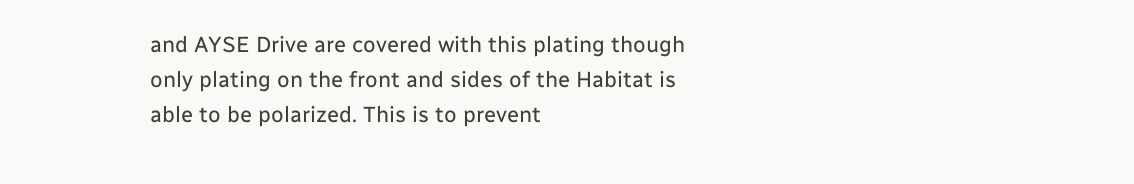and AYSE Drive are covered with this plating though only plating on the front and sides of the Habitat is able to be polarized. This is to prevent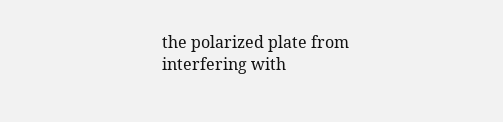the polarized plate from interfering with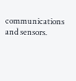communications and sensors.